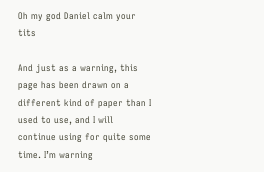Oh my god Daniel calm your tits

And just as a warning, this page has been drawn on a different kind of paper than I used to use, and I will continue using for quite some time. I’m warning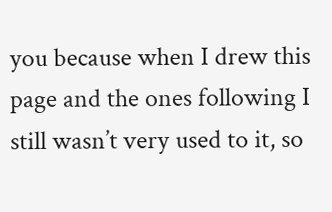you because when I drew this page and the ones following I still wasn’t very used to it, so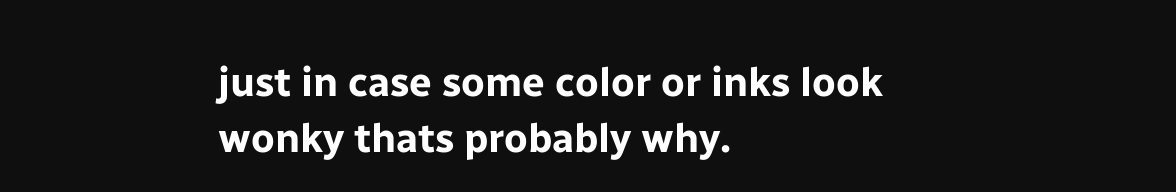just in case some color or inks look wonky thats probably why.